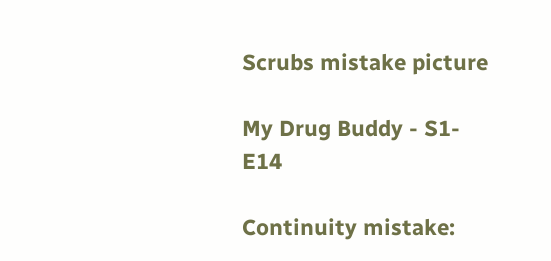Scrubs mistake picture

My Drug Buddy - S1-E14

Continuity mistake: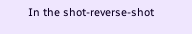In the shot-reverse-shot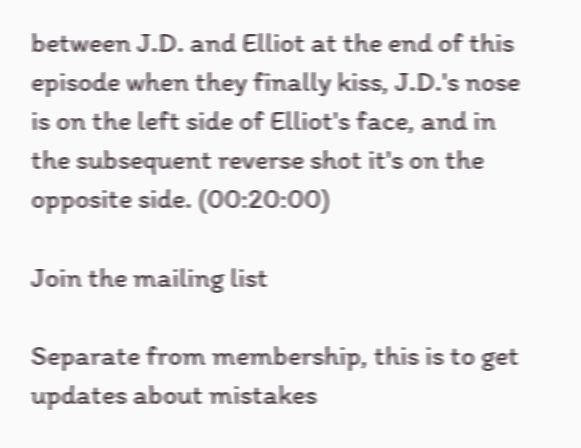between J.D. and Elliot at the end of this episode when they finally kiss, J.D.'s nose is on the left side of Elliot's face, and in the subsequent reverse shot it's on the opposite side. (00:20:00)

Join the mailing list

Separate from membership, this is to get updates about mistakes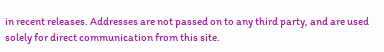in recent releases. Addresses are not passed on to any third party, and are used solely for direct communication from this site.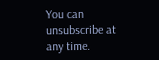You can unsubscribe at any time.